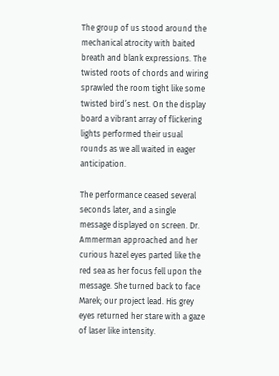The group of us stood around the mechanical atrocity with baited breath and blank expressions. The twisted roots of chords and wiring sprawled the room tight like some twisted bird’s nest. On the display board a vibrant array of flickering lights performed their usual rounds as we all waited in eager anticipation.

The performance ceased several seconds later, and a single message displayed on screen. Dr. Ammerman approached and her curious hazel eyes parted like the red sea as her focus fell upon the message. She turned back to face Marek; our project lead. His grey eyes returned her stare with a gaze of laser like intensity.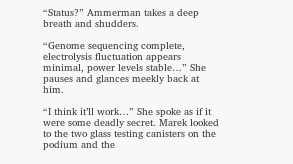“Status?” Ammerman takes a deep breath and shudders.

“Genome sequencing complete, electrolysis fluctuation appears minimal, power levels stable…” She pauses and glances meekly back at him.

“I think it’ll work…” She spoke as if it were some deadly secret. Marek looked to the two glass testing canisters on the podium and the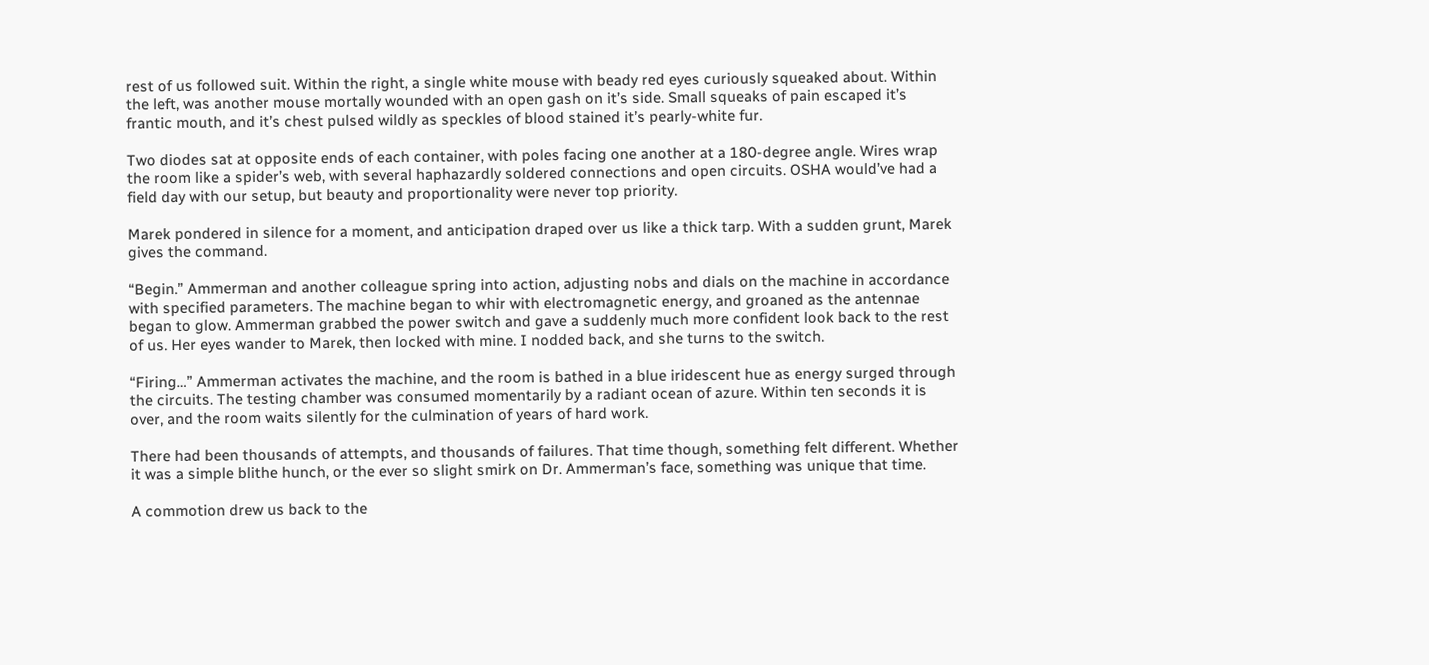rest of us followed suit. Within the right, a single white mouse with beady red eyes curiously squeaked about. Within the left, was another mouse mortally wounded with an open gash on it’s side. Small squeaks of pain escaped it’s frantic mouth, and it’s chest pulsed wildly as speckles of blood stained it’s pearly-white fur.

Two diodes sat at opposite ends of each container, with poles facing one another at a 180-degree angle. Wires wrap the room like a spider’s web, with several haphazardly soldered connections and open circuits. OSHA would’ve had a field day with our setup, but beauty and proportionality were never top priority.

Marek pondered in silence for a moment, and anticipation draped over us like a thick tarp. With a sudden grunt, Marek gives the command.

“Begin.” Ammerman and another colleague spring into action, adjusting nobs and dials on the machine in accordance with specified parameters. The machine began to whir with electromagnetic energy, and groaned as the antennae began to glow. Ammerman grabbed the power switch and gave a suddenly much more confident look back to the rest of us. Her eyes wander to Marek, then locked with mine. I nodded back, and she turns to the switch.

“Firing…” Ammerman activates the machine, and the room is bathed in a blue iridescent hue as energy surged through the circuits. The testing chamber was consumed momentarily by a radiant ocean of azure. Within ten seconds it is over, and the room waits silently for the culmination of years of hard work.

There had been thousands of attempts, and thousands of failures. That time though, something felt different. Whether it was a simple blithe hunch, or the ever so slight smirk on Dr. Ammerman’s face, something was unique that time.

A commotion drew us back to the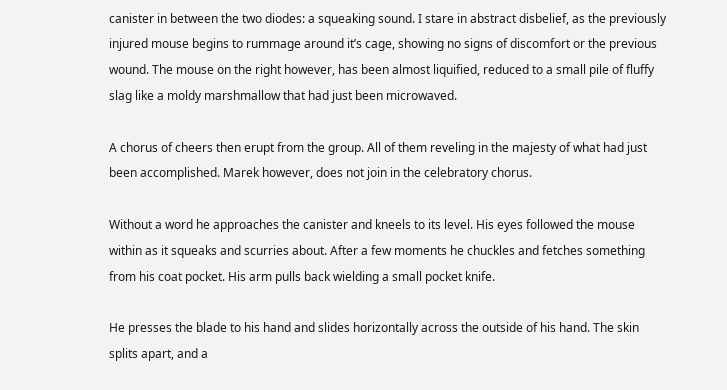canister in between the two diodes: a squeaking sound. I stare in abstract disbelief, as the previously injured mouse begins to rummage around it’s cage, showing no signs of discomfort or the previous wound. The mouse on the right however, has been almost liquified, reduced to a small pile of fluffy slag like a moldy marshmallow that had just been microwaved.

A chorus of cheers then erupt from the group. All of them reveling in the majesty of what had just been accomplished. Marek however, does not join in the celebratory chorus.

Without a word he approaches the canister and kneels to its level. His eyes followed the mouse within as it squeaks and scurries about. After a few moments he chuckles and fetches something from his coat pocket. His arm pulls back wielding a small pocket knife.

He presses the blade to his hand and slides horizontally across the outside of his hand. The skin splits apart, and a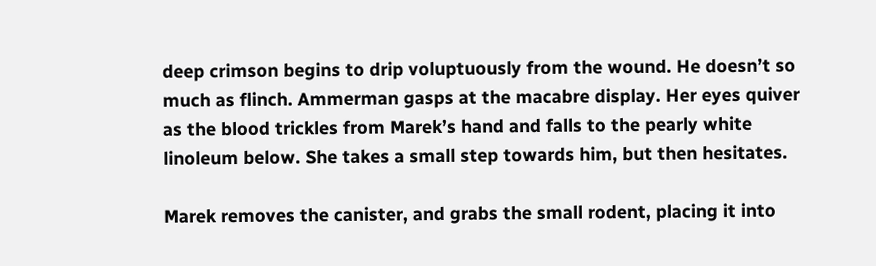deep crimson begins to drip voluptuously from the wound. He doesn’t so much as flinch. Ammerman gasps at the macabre display. Her eyes quiver as the blood trickles from Marek’s hand and falls to the pearly white linoleum below. She takes a small step towards him, but then hesitates.

Marek removes the canister, and grabs the small rodent, placing it into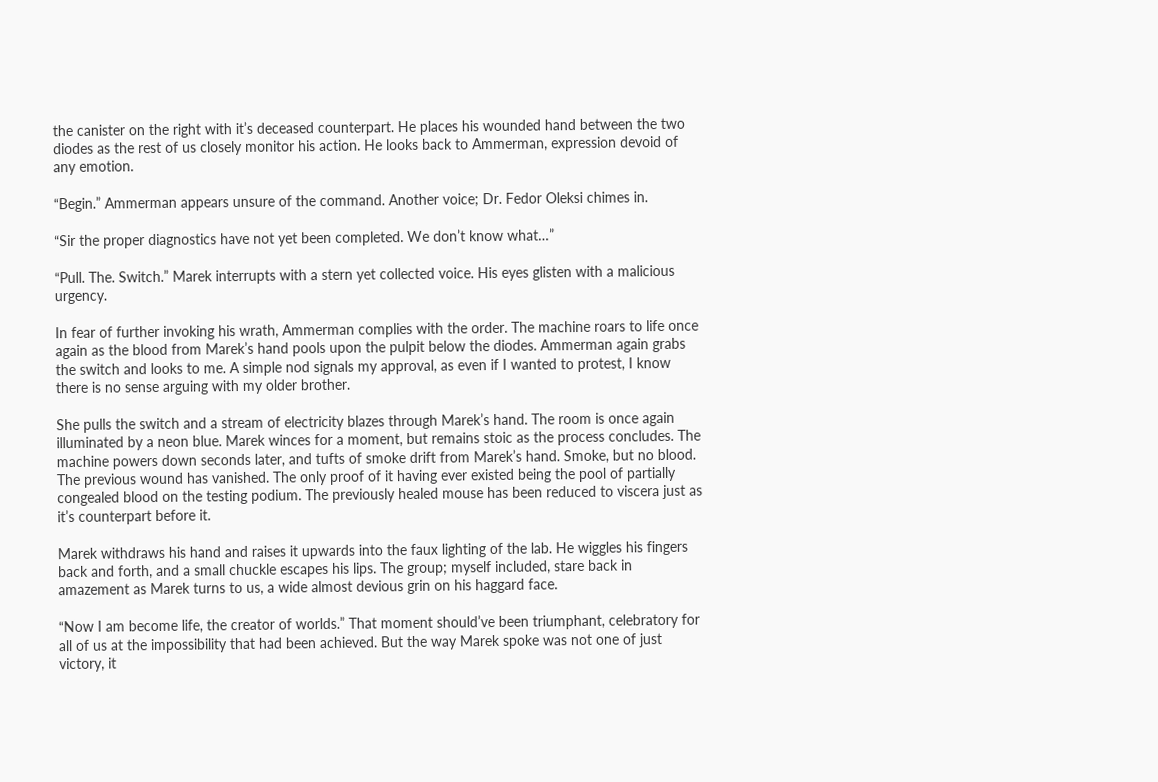the canister on the right with it’s deceased counterpart. He places his wounded hand between the two diodes as the rest of us closely monitor his action. He looks back to Ammerman, expression devoid of any emotion.

“Begin.” Ammerman appears unsure of the command. Another voice; Dr. Fedor Oleksi chimes in.

“Sir the proper diagnostics have not yet been completed. We don’t know what…”

“Pull. The. Switch.” Marek interrupts with a stern yet collected voice. His eyes glisten with a malicious urgency.

In fear of further invoking his wrath, Ammerman complies with the order. The machine roars to life once again as the blood from Marek’s hand pools upon the pulpit below the diodes. Ammerman again grabs the switch and looks to me. A simple nod signals my approval, as even if I wanted to protest, I know there is no sense arguing with my older brother.

She pulls the switch and a stream of electricity blazes through Marek’s hand. The room is once again illuminated by a neon blue. Marek winces for a moment, but remains stoic as the process concludes. The machine powers down seconds later, and tufts of smoke drift from Marek’s hand. Smoke, but no blood. The previous wound has vanished. The only proof of it having ever existed being the pool of partially congealed blood on the testing podium. The previously healed mouse has been reduced to viscera just as it’s counterpart before it.

Marek withdraws his hand and raises it upwards into the faux lighting of the lab. He wiggles his fingers back and forth, and a small chuckle escapes his lips. The group; myself included, stare back in amazement as Marek turns to us, a wide almost devious grin on his haggard face.

“Now I am become life, the creator of worlds.” That moment should’ve been triumphant, celebratory for all of us at the impossibility that had been achieved. But the way Marek spoke was not one of just victory, it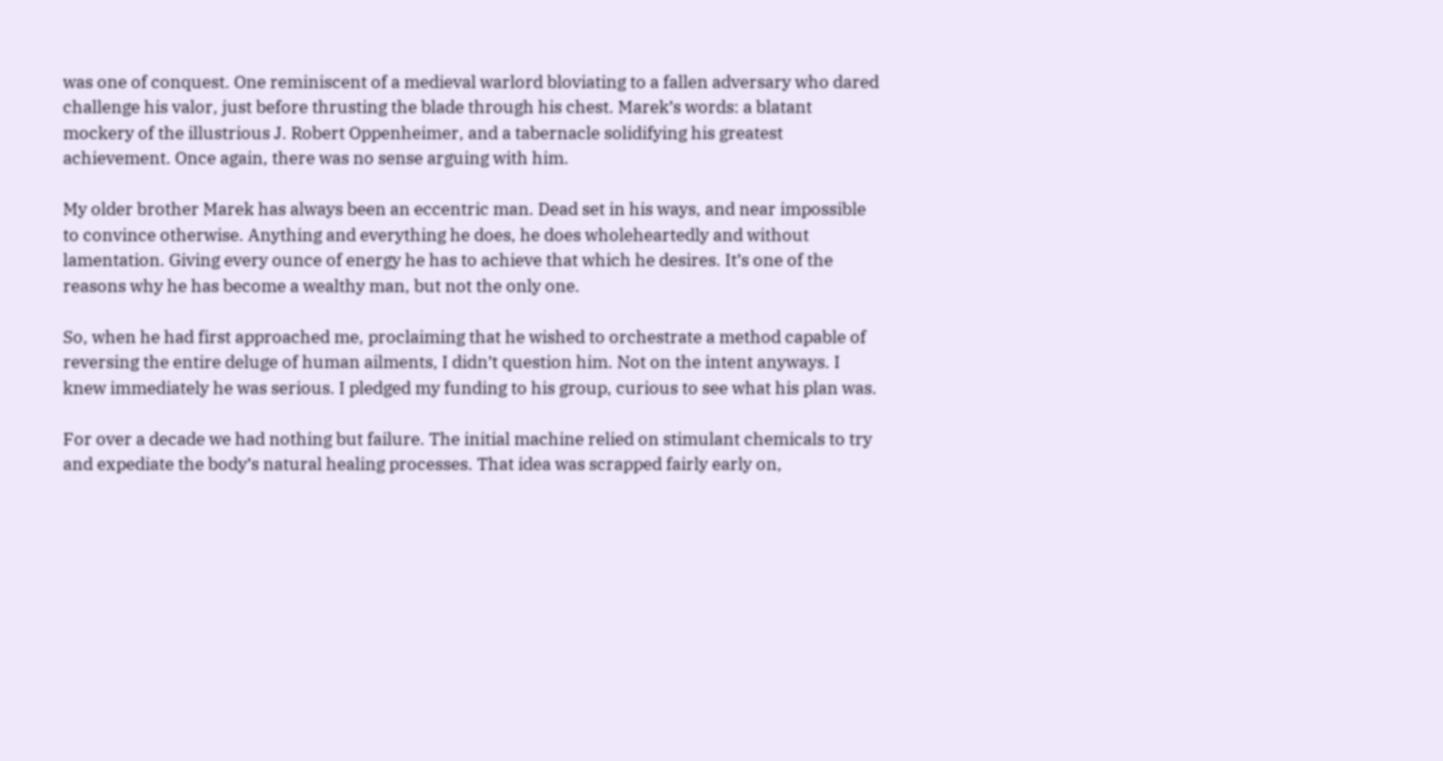was one of conquest. One reminiscent of a medieval warlord bloviating to a fallen adversary who dared challenge his valor, just before thrusting the blade through his chest. Marek’s words: a blatant mockery of the illustrious J. Robert Oppenheimer, and a tabernacle solidifying his greatest achievement. Once again, there was no sense arguing with him.

My older brother Marek has always been an eccentric man. Dead set in his ways, and near impossible to convince otherwise. Anything and everything he does, he does wholeheartedly and without lamentation. Giving every ounce of energy he has to achieve that which he desires. It’s one of the reasons why he has become a wealthy man, but not the only one.

So, when he had first approached me, proclaiming that he wished to orchestrate a method capable of reversing the entire deluge of human ailments, I didn’t question him. Not on the intent anyways. I knew immediately he was serious. I pledged my funding to his group, curious to see what his plan was.

For over a decade we had nothing but failure. The initial machine relied on stimulant chemicals to try and expediate the body’s natural healing processes. That idea was scrapped fairly early on,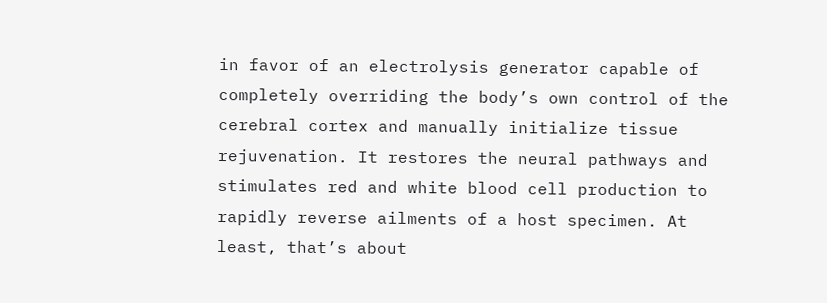in favor of an electrolysis generator capable of completely overriding the body’s own control of the cerebral cortex and manually initialize tissue rejuvenation. It restores the neural pathways and stimulates red and white blood cell production to rapidly reverse ailments of a host specimen. At least, that’s about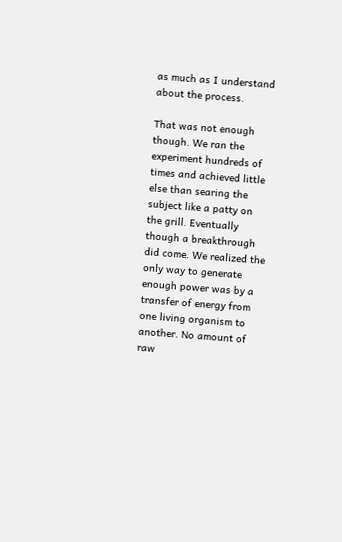as much as I understand about the process.

That was not enough though. We ran the experiment hundreds of times and achieved little else than searing the subject like a patty on the grill. Eventually though a breakthrough did come. We realized the only way to generate enough power was by a transfer of energy from one living organism to another. No amount of raw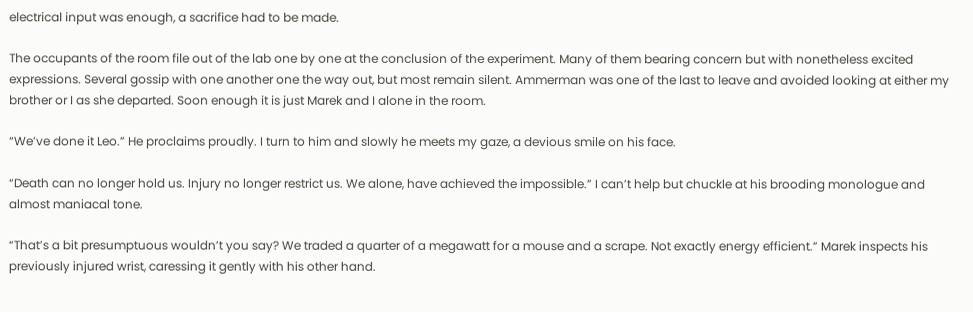electrical input was enough, a sacrifice had to be made.

The occupants of the room file out of the lab one by one at the conclusion of the experiment. Many of them bearing concern but with nonetheless excited expressions. Several gossip with one another one the way out, but most remain silent. Ammerman was one of the last to leave and avoided looking at either my brother or I as she departed. Soon enough it is just Marek and I alone in the room.

“We’ve done it Leo.” He proclaims proudly. I turn to him and slowly he meets my gaze, a devious smile on his face.

“Death can no longer hold us. Injury no longer restrict us. We alone, have achieved the impossible.” I can’t help but chuckle at his brooding monologue and almost maniacal tone.

“That’s a bit presumptuous wouldn’t you say? We traded a quarter of a megawatt for a mouse and a scrape. Not exactly energy efficient.” Marek inspects his previously injured wrist, caressing it gently with his other hand.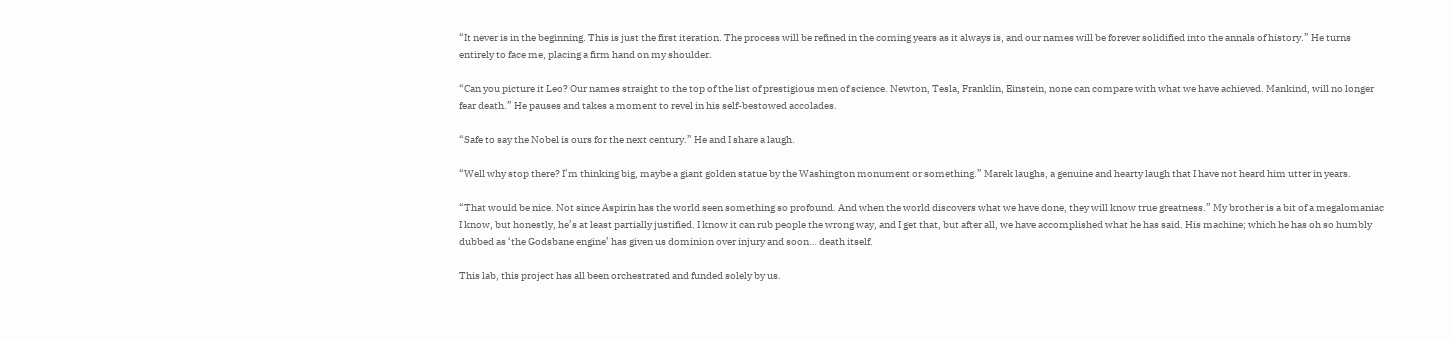“It never is in the beginning. This is just the first iteration. The process will be refined in the coming years as it always is, and our names will be forever solidified into the annals of history.” He turns entirely to face me, placing a firm hand on my shoulder.

“Can you picture it Leo? Our names straight to the top of the list of prestigious men of science. Newton, Tesla, Franklin, Einstein, none can compare with what we have achieved. Mankind, will no longer fear death.” He pauses and takes a moment to revel in his self-bestowed accolades.

“Safe to say the Nobel is ours for the next century.” He and I share a laugh.

“Well why stop there? I’m thinking big, maybe a giant golden statue by the Washington monument or something.” Marek laughs, a genuine and hearty laugh that I have not heard him utter in years.

“That would be nice. Not since Aspirin has the world seen something so profound. And when the world discovers what we have done, they will know true greatness.” My brother is a bit of a megalomaniac I know, but honestly, he’s at least partially justified. I know it can rub people the wrong way, and I get that, but after all, we have accomplished what he has said. His machine; which he has oh so humbly dubbed as ‘the Godsbane engine’ has given us dominion over injury and soon… death itself.

This lab, this project has all been orchestrated and funded solely by us.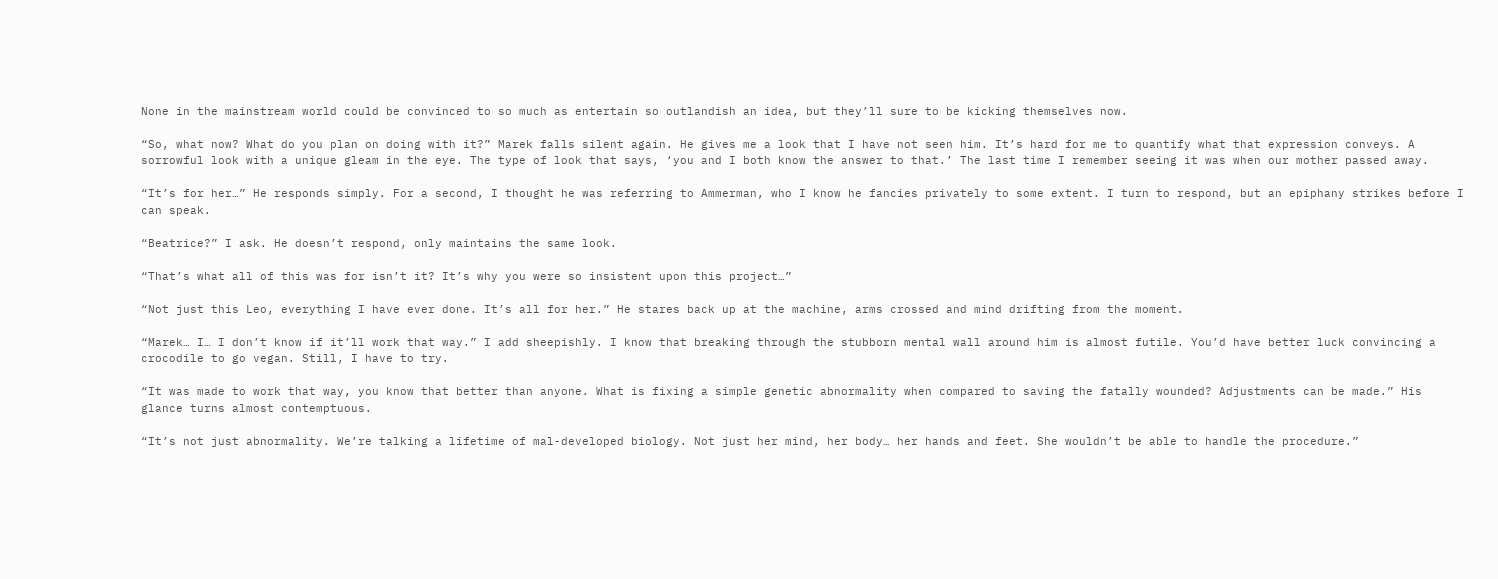None in the mainstream world could be convinced to so much as entertain so outlandish an idea, but they’ll sure to be kicking themselves now.

“So, what now? What do you plan on doing with it?” Marek falls silent again. He gives me a look that I have not seen him. It’s hard for me to quantify what that expression conveys. A sorrowful look with a unique gleam in the eye. The type of look that says, ‘you and I both know the answer to that.’ The last time I remember seeing it was when our mother passed away.

“It’s for her…” He responds simply. For a second, I thought he was referring to Ammerman, who I know he fancies privately to some extent. I turn to respond, but an epiphany strikes before I can speak.

“Beatrice?” I ask. He doesn’t respond, only maintains the same look.

“That’s what all of this was for isn’t it? It’s why you were so insistent upon this project…”

“Not just this Leo, everything I have ever done. It’s all for her.” He stares back up at the machine, arms crossed and mind drifting from the moment.

“Marek… I… I don’t know if it’ll work that way.” I add sheepishly. I know that breaking through the stubborn mental wall around him is almost futile. You’d have better luck convincing a crocodile to go vegan. Still, I have to try.

“It was made to work that way, you know that better than anyone. What is fixing a simple genetic abnormality when compared to saving the fatally wounded? Adjustments can be made.” His glance turns almost contemptuous.

“It’s not just abnormality. We’re talking a lifetime of mal-developed biology. Not just her mind, her body… her hands and feet. She wouldn’t be able to handle the procedure.”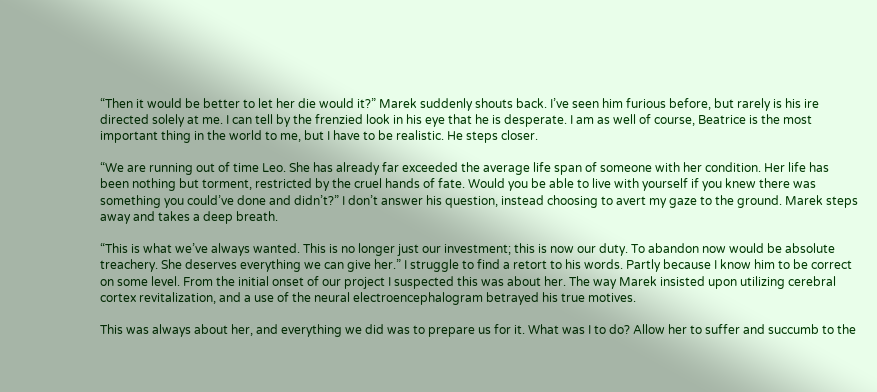“Then it would be better to let her die would it?” Marek suddenly shouts back. I’ve seen him furious before, but rarely is his ire directed solely at me. I can tell by the frenzied look in his eye that he is desperate. I am as well of course, Beatrice is the most important thing in the world to me, but I have to be realistic. He steps closer.

“We are running out of time Leo. She has already far exceeded the average life span of someone with her condition. Her life has been nothing but torment, restricted by the cruel hands of fate. Would you be able to live with yourself if you knew there was something you could’ve done and didn’t?” I don’t answer his question, instead choosing to avert my gaze to the ground. Marek steps away and takes a deep breath.

“This is what we’ve always wanted. This is no longer just our investment; this is now our duty. To abandon now would be absolute treachery. She deserves everything we can give her.” I struggle to find a retort to his words. Partly because I know him to be correct on some level. From the initial onset of our project I suspected this was about her. The way Marek insisted upon utilizing cerebral cortex revitalization, and a use of the neural electroencephalogram betrayed his true motives.

This was always about her, and everything we did was to prepare us for it. What was I to do? Allow her to suffer and succumb to the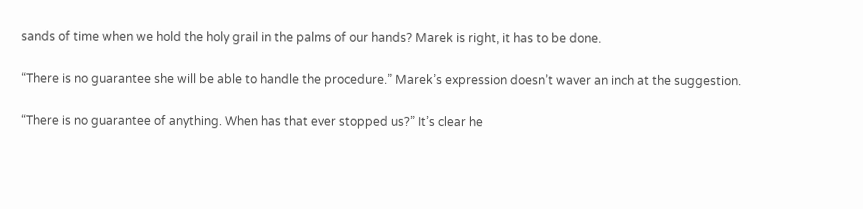sands of time when we hold the holy grail in the palms of our hands? Marek is right, it has to be done.

“There is no guarantee she will be able to handle the procedure.” Marek’s expression doesn’t waver an inch at the suggestion.

“There is no guarantee of anything. When has that ever stopped us?” It’s clear he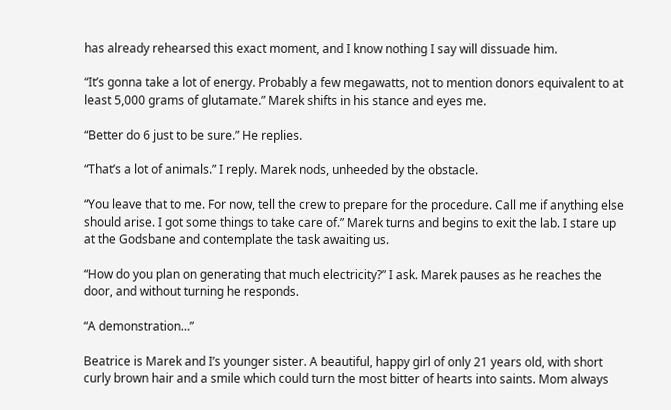has already rehearsed this exact moment, and I know nothing I say will dissuade him.

“It’s gonna take a lot of energy. Probably a few megawatts, not to mention donors equivalent to at least 5,000 grams of glutamate.” Marek shifts in his stance and eyes me.

“Better do 6 just to be sure.” He replies.

“That’s a lot of animals.” I reply. Marek nods, unheeded by the obstacle.

“You leave that to me. For now, tell the crew to prepare for the procedure. Call me if anything else should arise. I got some things to take care of.” Marek turns and begins to exit the lab. I stare up at the Godsbane and contemplate the task awaiting us.

“How do you plan on generating that much electricity?” I ask. Marek pauses as he reaches the door, and without turning he responds.

“A demonstration…”

Beatrice is Marek and I’s younger sister. A beautiful, happy girl of only 21 years old, with short curly brown hair and a smile which could turn the most bitter of hearts into saints. Mom always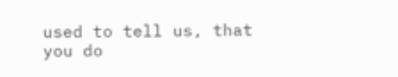used to tell us, that you do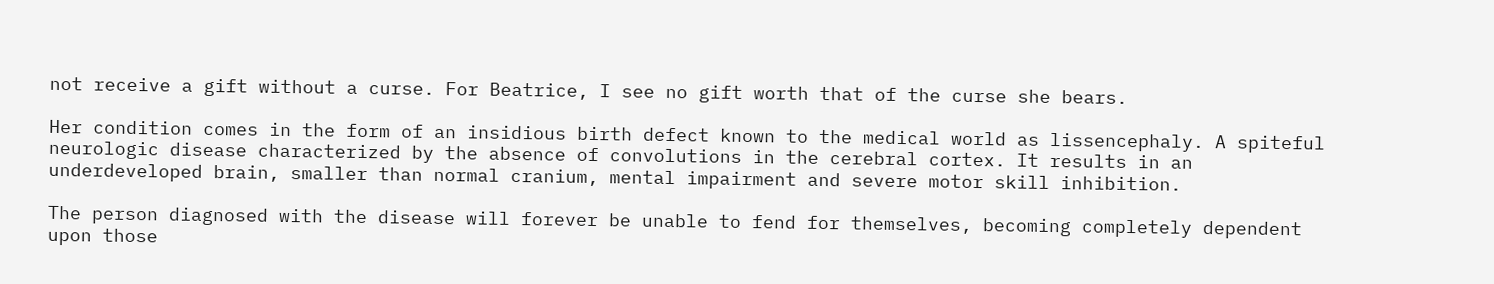not receive a gift without a curse. For Beatrice, I see no gift worth that of the curse she bears.

Her condition comes in the form of an insidious birth defect known to the medical world as lissencephaly. A spiteful neurologic disease characterized by the absence of convolutions in the cerebral cortex. It results in an underdeveloped brain, smaller than normal cranium, mental impairment and severe motor skill inhibition.

The person diagnosed with the disease will forever be unable to fend for themselves, becoming completely dependent upon those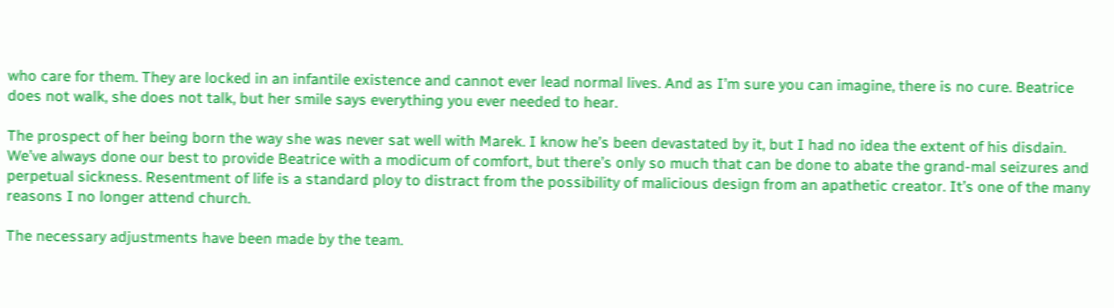who care for them. They are locked in an infantile existence and cannot ever lead normal lives. And as I’m sure you can imagine, there is no cure. Beatrice does not walk, she does not talk, but her smile says everything you ever needed to hear.

The prospect of her being born the way she was never sat well with Marek. I know he’s been devastated by it, but I had no idea the extent of his disdain. We’ve always done our best to provide Beatrice with a modicum of comfort, but there’s only so much that can be done to abate the grand-mal seizures and perpetual sickness. Resentment of life is a standard ploy to distract from the possibility of malicious design from an apathetic creator. It’s one of the many reasons I no longer attend church.

The necessary adjustments have been made by the team.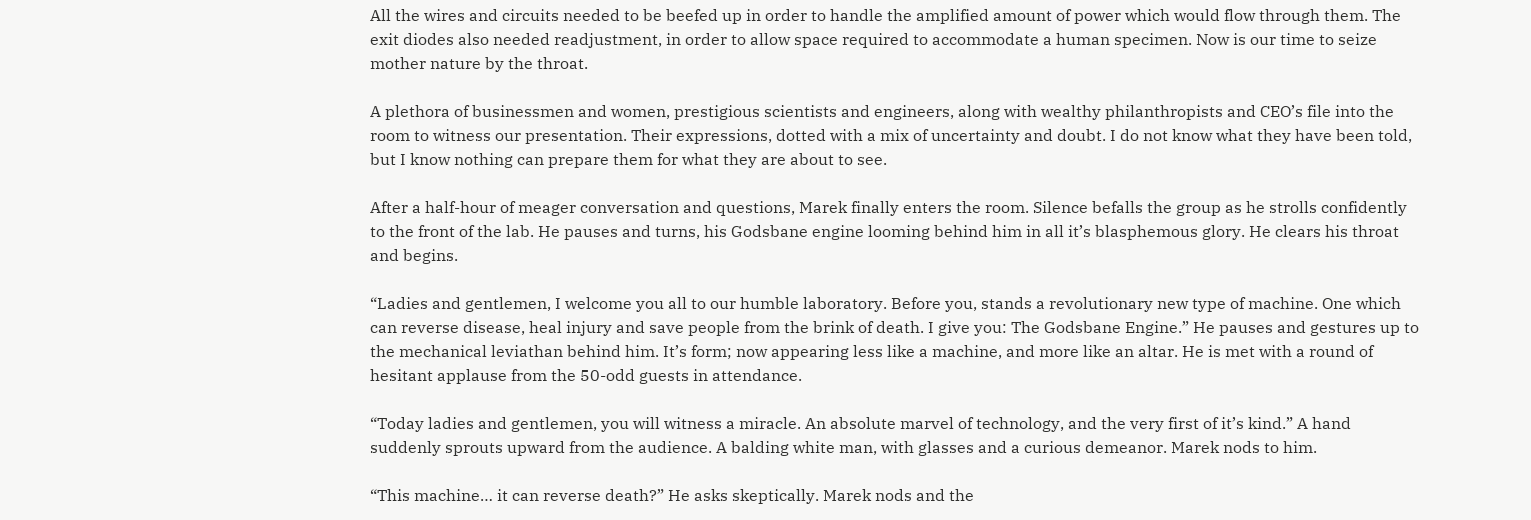All the wires and circuits needed to be beefed up in order to handle the amplified amount of power which would flow through them. The exit diodes also needed readjustment, in order to allow space required to accommodate a human specimen. Now is our time to seize mother nature by the throat.

A plethora of businessmen and women, prestigious scientists and engineers, along with wealthy philanthropists and CEO’s file into the room to witness our presentation. Their expressions, dotted with a mix of uncertainty and doubt. I do not know what they have been told, but I know nothing can prepare them for what they are about to see.

After a half-hour of meager conversation and questions, Marek finally enters the room. Silence befalls the group as he strolls confidently to the front of the lab. He pauses and turns, his Godsbane engine looming behind him in all it’s blasphemous glory. He clears his throat and begins.

“Ladies and gentlemen, I welcome you all to our humble laboratory. Before you, stands a revolutionary new type of machine. One which can reverse disease, heal injury and save people from the brink of death. I give you: The Godsbane Engine.” He pauses and gestures up to the mechanical leviathan behind him. It’s form; now appearing less like a machine, and more like an altar. He is met with a round of hesitant applause from the 50-odd guests in attendance.

“Today ladies and gentlemen, you will witness a miracle. An absolute marvel of technology, and the very first of it’s kind.” A hand suddenly sprouts upward from the audience. A balding white man, with glasses and a curious demeanor. Marek nods to him.

“This machine… it can reverse death?” He asks skeptically. Marek nods and the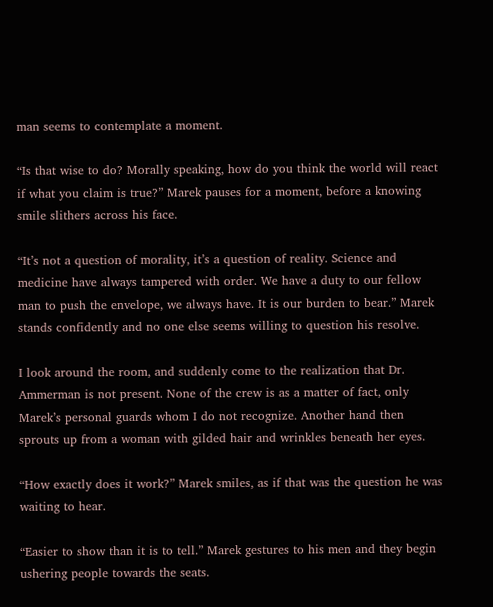man seems to contemplate a moment.

“Is that wise to do? Morally speaking, how do you think the world will react if what you claim is true?” Marek pauses for a moment, before a knowing smile slithers across his face.

“It’s not a question of morality, it’s a question of reality. Science and medicine have always tampered with order. We have a duty to our fellow man to push the envelope, we always have. It is our burden to bear.” Marek stands confidently and no one else seems willing to question his resolve.

I look around the room, and suddenly come to the realization that Dr. Ammerman is not present. None of the crew is as a matter of fact, only Marek’s personal guards whom I do not recognize. Another hand then sprouts up from a woman with gilded hair and wrinkles beneath her eyes.

“How exactly does it work?” Marek smiles, as if that was the question he was waiting to hear.

“Easier to show than it is to tell.” Marek gestures to his men and they begin ushering people towards the seats.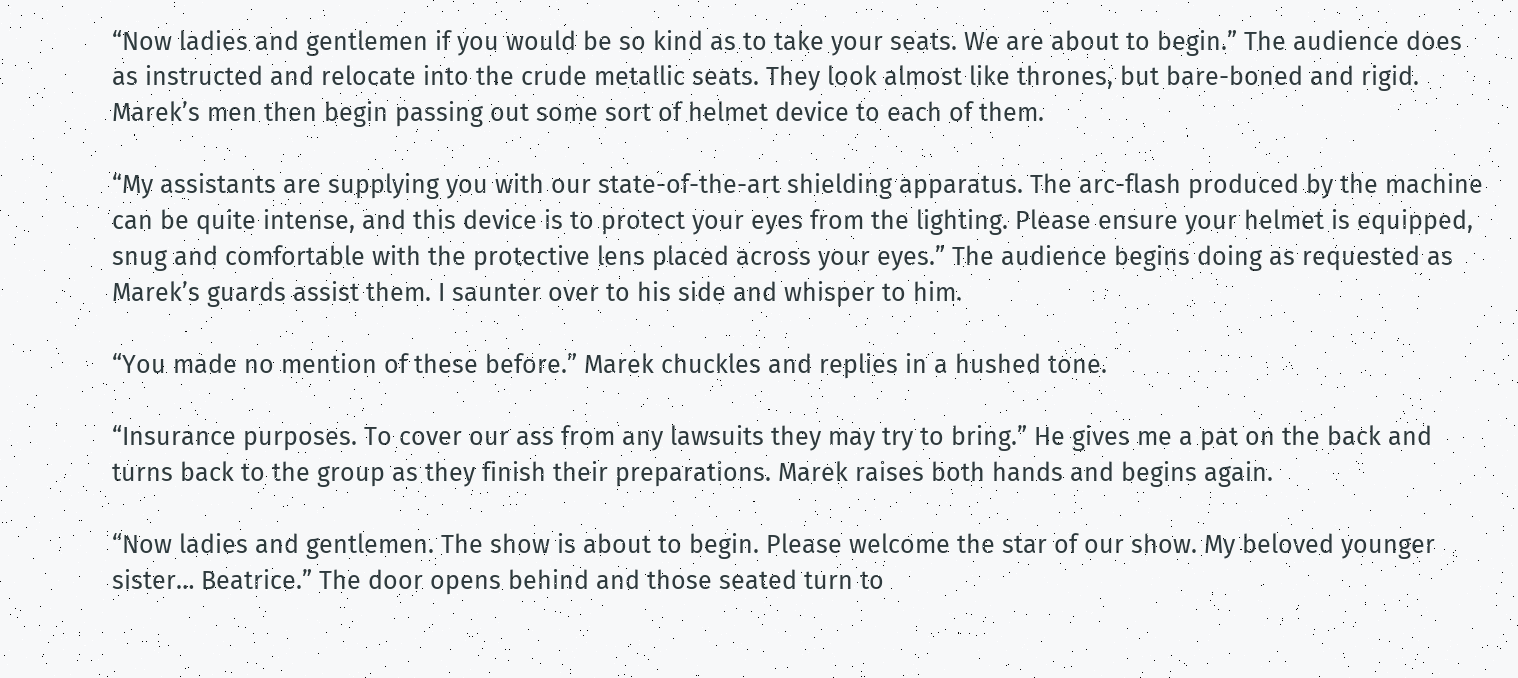“Now ladies and gentlemen if you would be so kind as to take your seats. We are about to begin.” The audience does as instructed and relocate into the crude metallic seats. They look almost like thrones, but bare-boned and rigid. Marek’s men then begin passing out some sort of helmet device to each of them.

“My assistants are supplying you with our state-of-the-art shielding apparatus. The arc-flash produced by the machine can be quite intense, and this device is to protect your eyes from the lighting. Please ensure your helmet is equipped, snug and comfortable with the protective lens placed across your eyes.” The audience begins doing as requested as Marek’s guards assist them. I saunter over to his side and whisper to him.

“You made no mention of these before.” Marek chuckles and replies in a hushed tone.

“Insurance purposes. To cover our ass from any lawsuits they may try to bring.” He gives me a pat on the back and turns back to the group as they finish their preparations. Marek raises both hands and begins again.

“Now ladies and gentlemen. The show is about to begin. Please welcome the star of our show. My beloved younger sister… Beatrice.” The door opens behind and those seated turn to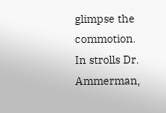glimpse the commotion. In strolls Dr. Ammerman,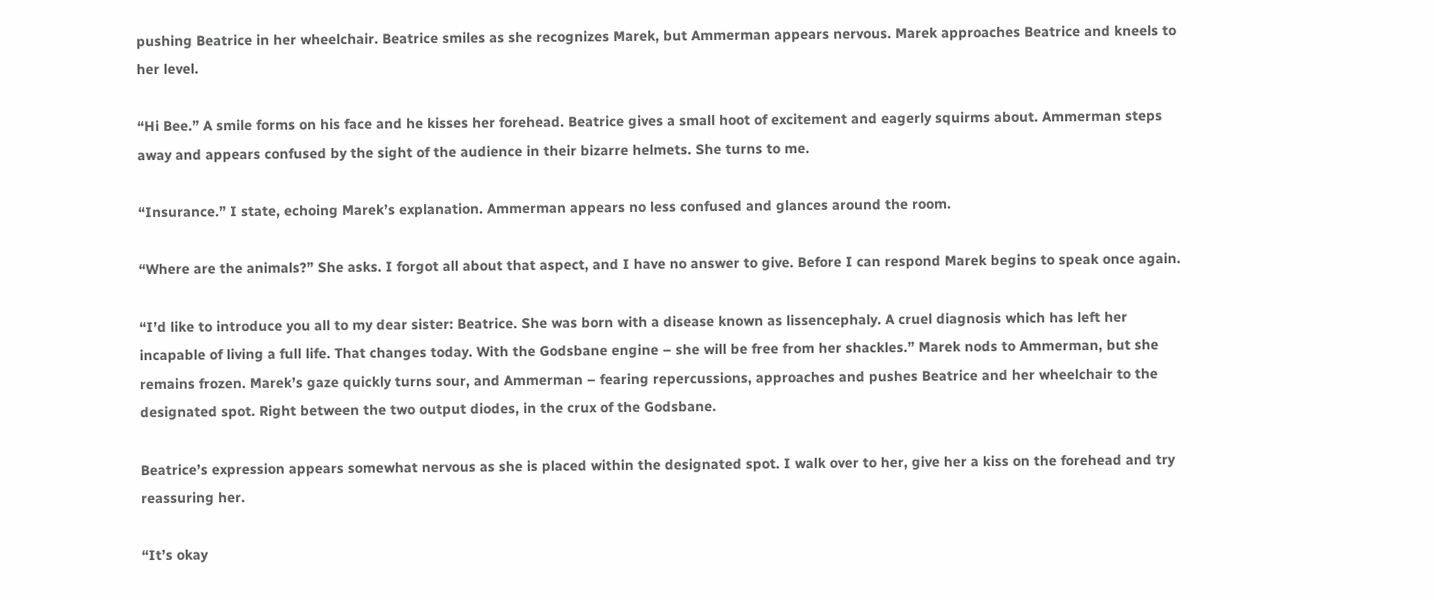pushing Beatrice in her wheelchair. Beatrice smiles as she recognizes Marek, but Ammerman appears nervous. Marek approaches Beatrice and kneels to her level.

“Hi Bee.” A smile forms on his face and he kisses her forehead. Beatrice gives a small hoot of excitement and eagerly squirms about. Ammerman steps away and appears confused by the sight of the audience in their bizarre helmets. She turns to me.

“Insurance.” I state, echoing Marek’s explanation. Ammerman appears no less confused and glances around the room.

“Where are the animals?” She asks. I forgot all about that aspect, and I have no answer to give. Before I can respond Marek begins to speak once again.

“I’d like to introduce you all to my dear sister: Beatrice. She was born with a disease known as lissencephaly. A cruel diagnosis which has left her incapable of living a full life. That changes today. With the Godsbane engine – she will be free from her shackles.” Marek nods to Ammerman, but she remains frozen. Marek’s gaze quickly turns sour, and Ammerman – fearing repercussions, approaches and pushes Beatrice and her wheelchair to the designated spot. Right between the two output diodes, in the crux of the Godsbane.

Beatrice’s expression appears somewhat nervous as she is placed within the designated spot. I walk over to her, give her a kiss on the forehead and try reassuring her.

“It’s okay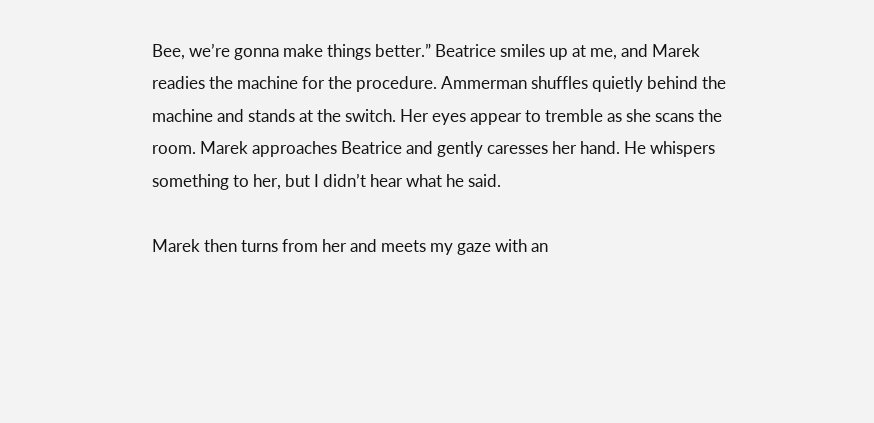Bee, we’re gonna make things better.” Beatrice smiles up at me, and Marek readies the machine for the procedure. Ammerman shuffles quietly behind the machine and stands at the switch. Her eyes appear to tremble as she scans the room. Marek approaches Beatrice and gently caresses her hand. He whispers something to her, but I didn’t hear what he said.

Marek then turns from her and meets my gaze with an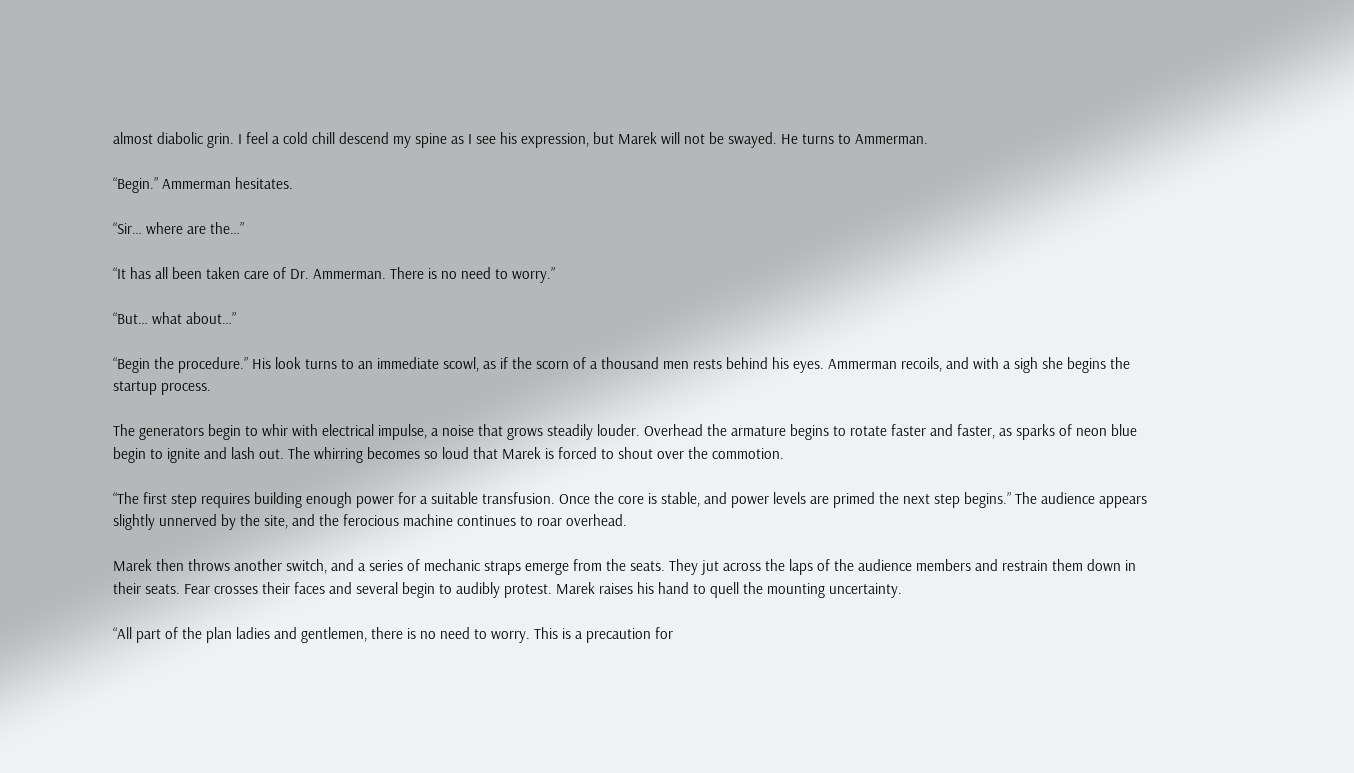almost diabolic grin. I feel a cold chill descend my spine as I see his expression, but Marek will not be swayed. He turns to Ammerman.

“Begin.” Ammerman hesitates.

“Sir… where are the…”

“It has all been taken care of Dr. Ammerman. There is no need to worry.”

“But… what about…”

“Begin the procedure.” His look turns to an immediate scowl, as if the scorn of a thousand men rests behind his eyes. Ammerman recoils, and with a sigh she begins the startup process.

The generators begin to whir with electrical impulse, a noise that grows steadily louder. Overhead the armature begins to rotate faster and faster, as sparks of neon blue begin to ignite and lash out. The whirring becomes so loud that Marek is forced to shout over the commotion.

“The first step requires building enough power for a suitable transfusion. Once the core is stable, and power levels are primed the next step begins.” The audience appears slightly unnerved by the site, and the ferocious machine continues to roar overhead.

Marek then throws another switch, and a series of mechanic straps emerge from the seats. They jut across the laps of the audience members and restrain them down in their seats. Fear crosses their faces and several begin to audibly protest. Marek raises his hand to quell the mounting uncertainty.

“All part of the plan ladies and gentlemen, there is no need to worry. This is a precaution for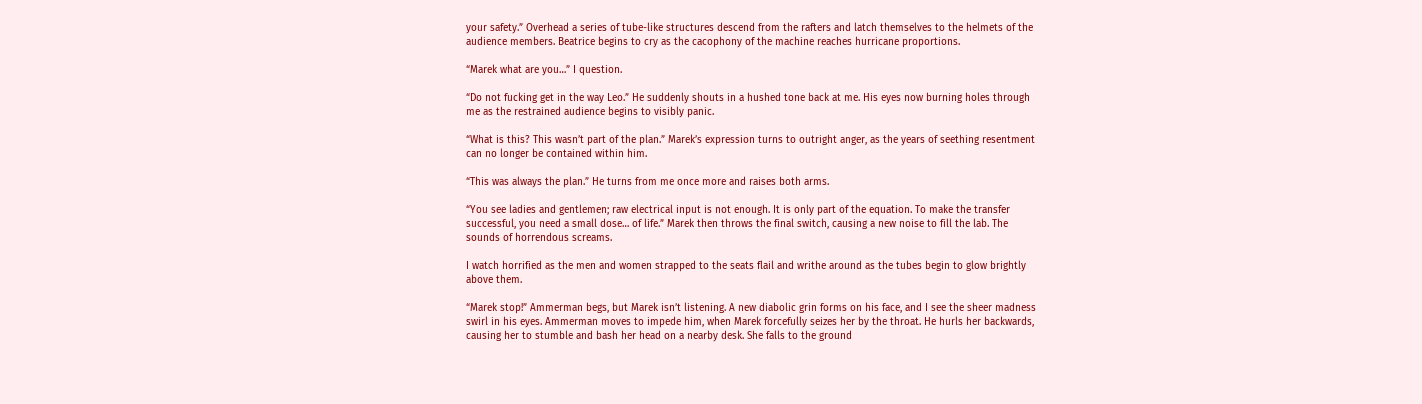your safety.” Overhead a series of tube-like structures descend from the rafters and latch themselves to the helmets of the audience members. Beatrice begins to cry as the cacophony of the machine reaches hurricane proportions.

“Marek what are you…” I question.

“Do not fucking get in the way Leo.” He suddenly shouts in a hushed tone back at me. His eyes now burning holes through me as the restrained audience begins to visibly panic.

“What is this? This wasn’t part of the plan.” Marek’s expression turns to outright anger, as the years of seething resentment can no longer be contained within him.

“This was always the plan.” He turns from me once more and raises both arms.

“You see ladies and gentlemen; raw electrical input is not enough. It is only part of the equation. To make the transfer successful, you need a small dose… of life.” Marek then throws the final switch, causing a new noise to fill the lab. The sounds of horrendous screams.

I watch horrified as the men and women strapped to the seats flail and writhe around as the tubes begin to glow brightly above them.

“Marek stop!” Ammerman begs, but Marek isn’t listening. A new diabolic grin forms on his face, and I see the sheer madness swirl in his eyes. Ammerman moves to impede him, when Marek forcefully seizes her by the throat. He hurls her backwards, causing her to stumble and bash her head on a nearby desk. She falls to the ground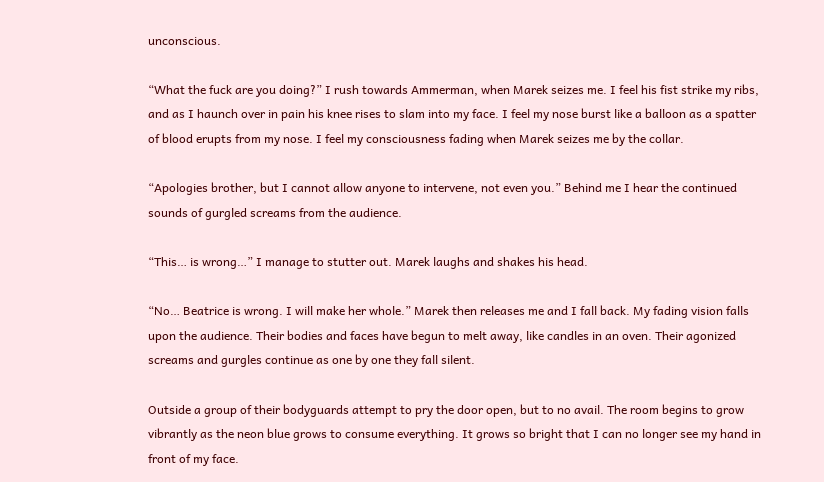unconscious.

“What the fuck are you doing?” I rush towards Ammerman, when Marek seizes me. I feel his fist strike my ribs, and as I haunch over in pain his knee rises to slam into my face. I feel my nose burst like a balloon as a spatter of blood erupts from my nose. I feel my consciousness fading when Marek seizes me by the collar.

“Apologies brother, but I cannot allow anyone to intervene, not even you.” Behind me I hear the continued sounds of gurgled screams from the audience.

“This… is wrong…” I manage to stutter out. Marek laughs and shakes his head.

“No… Beatrice is wrong. I will make her whole.” Marek then releases me and I fall back. My fading vision falls upon the audience. Their bodies and faces have begun to melt away, like candles in an oven. Their agonized screams and gurgles continue as one by one they fall silent.

Outside a group of their bodyguards attempt to pry the door open, but to no avail. The room begins to grow vibrantly as the neon blue grows to consume everything. It grows so bright that I can no longer see my hand in front of my face.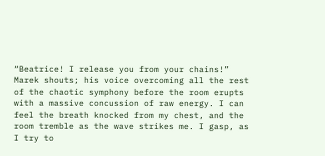“Beatrice! I release you from your chains!” Marek shouts; his voice overcoming all the rest of the chaotic symphony before the room erupts with a massive concussion of raw energy. I can feel the breath knocked from my chest, and the room tremble as the wave strikes me. I gasp, as I try to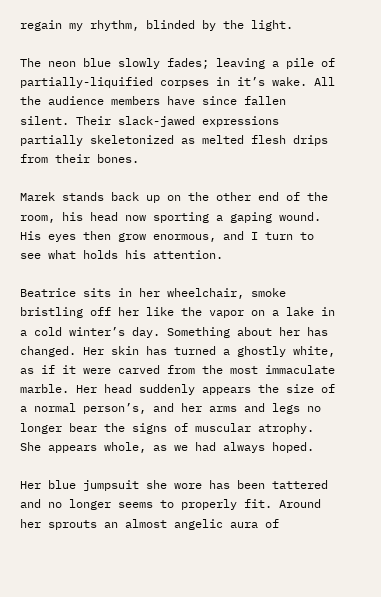regain my rhythm, blinded by the light.

The neon blue slowly fades; leaving a pile of partially-liquified corpses in it’s wake. All the audience members have since fallen silent. Their slack-jawed expressions partially skeletonized as melted flesh drips from their bones.

Marek stands back up on the other end of the room, his head now sporting a gaping wound. His eyes then grow enormous, and I turn to see what holds his attention.

Beatrice sits in her wheelchair, smoke bristling off her like the vapor on a lake in a cold winter’s day. Something about her has changed. Her skin has turned a ghostly white, as if it were carved from the most immaculate marble. Her head suddenly appears the size of a normal person’s, and her arms and legs no longer bear the signs of muscular atrophy. She appears whole, as we had always hoped.

Her blue jumpsuit she wore has been tattered and no longer seems to properly fit. Around her sprouts an almost angelic aura of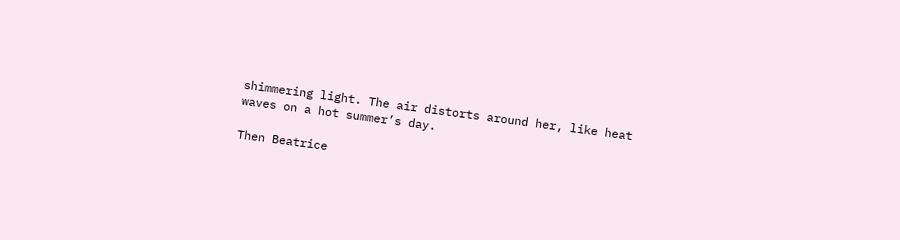shimmering light. The air distorts around her, like heat waves on a hot summer’s day.

Then Beatrice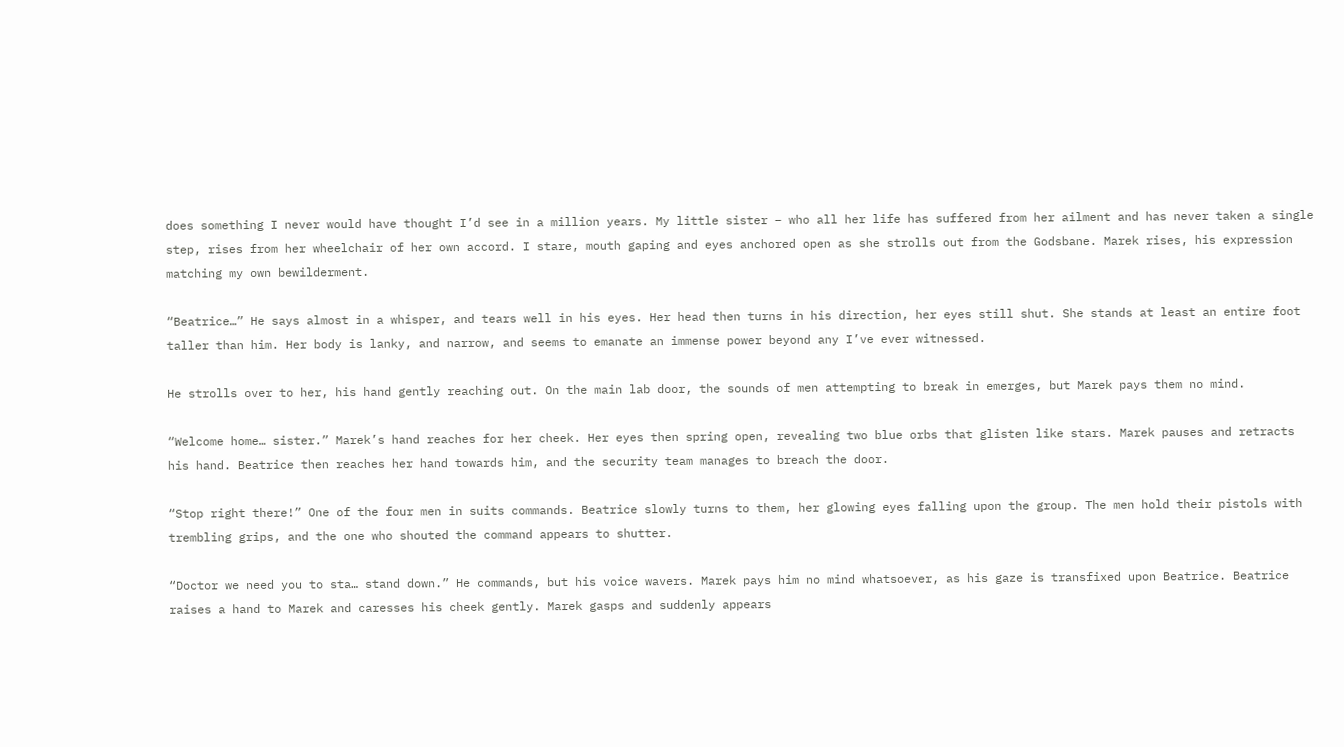does something I never would have thought I’d see in a million years. My little sister – who all her life has suffered from her ailment and has never taken a single step, rises from her wheelchair of her own accord. I stare, mouth gaping and eyes anchored open as she strolls out from the Godsbane. Marek rises, his expression matching my own bewilderment.

“Beatrice…” He says almost in a whisper, and tears well in his eyes. Her head then turns in his direction, her eyes still shut. She stands at least an entire foot taller than him. Her body is lanky, and narrow, and seems to emanate an immense power beyond any I’ve ever witnessed.

He strolls over to her, his hand gently reaching out. On the main lab door, the sounds of men attempting to break in emerges, but Marek pays them no mind.

“Welcome home… sister.” Marek’s hand reaches for her cheek. Her eyes then spring open, revealing two blue orbs that glisten like stars. Marek pauses and retracts his hand. Beatrice then reaches her hand towards him, and the security team manages to breach the door.

“Stop right there!” One of the four men in suits commands. Beatrice slowly turns to them, her glowing eyes falling upon the group. The men hold their pistols with trembling grips, and the one who shouted the command appears to shutter.

“Doctor we need you to sta… stand down.” He commands, but his voice wavers. Marek pays him no mind whatsoever, as his gaze is transfixed upon Beatrice. Beatrice raises a hand to Marek and caresses his cheek gently. Marek gasps and suddenly appears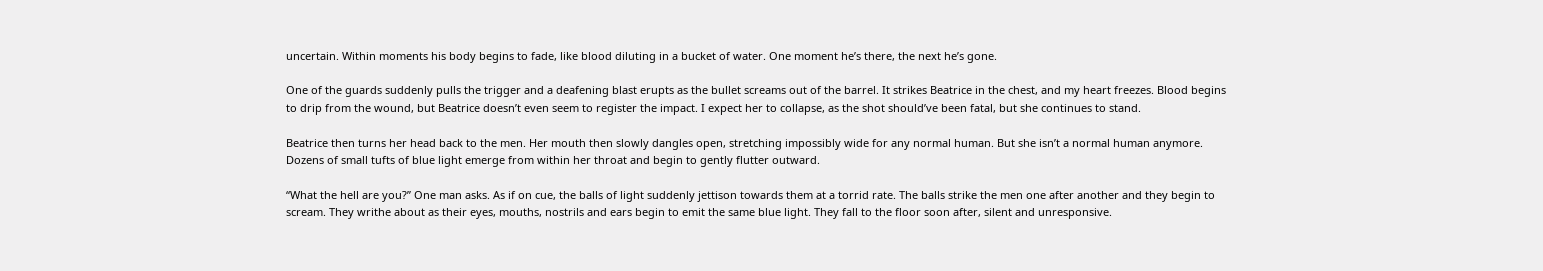uncertain. Within moments his body begins to fade, like blood diluting in a bucket of water. One moment he’s there, the next he’s gone.

One of the guards suddenly pulls the trigger and a deafening blast erupts as the bullet screams out of the barrel. It strikes Beatrice in the chest, and my heart freezes. Blood begins to drip from the wound, but Beatrice doesn’t even seem to register the impact. I expect her to collapse, as the shot should’ve been fatal, but she continues to stand.

Beatrice then turns her head back to the men. Her mouth then slowly dangles open, stretching impossibly wide for any normal human. But she isn’t a normal human anymore. Dozens of small tufts of blue light emerge from within her throat and begin to gently flutter outward.

“What the hell are you?” One man asks. As if on cue, the balls of light suddenly jettison towards them at a torrid rate. The balls strike the men one after another and they begin to scream. They writhe about as their eyes, mouths, nostrils and ears begin to emit the same blue light. They fall to the floor soon after, silent and unresponsive.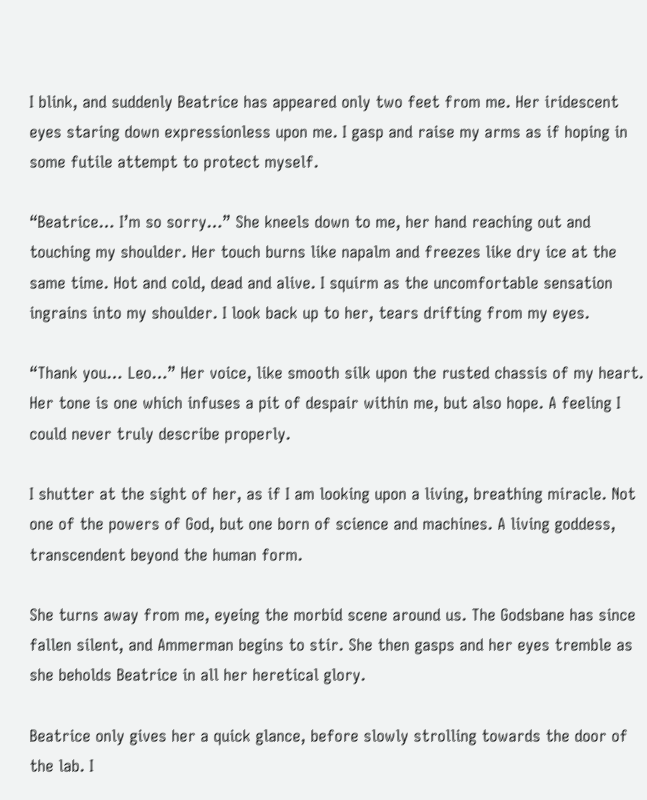I blink, and suddenly Beatrice has appeared only two feet from me. Her iridescent eyes staring down expressionless upon me. I gasp and raise my arms as if hoping in some futile attempt to protect myself.

“Beatrice… I’m so sorry…” She kneels down to me, her hand reaching out and touching my shoulder. Her touch burns like napalm and freezes like dry ice at the same time. Hot and cold, dead and alive. I squirm as the uncomfortable sensation ingrains into my shoulder. I look back up to her, tears drifting from my eyes.

“Thank you… Leo…” Her voice, like smooth silk upon the rusted chassis of my heart. Her tone is one which infuses a pit of despair within me, but also hope. A feeling I could never truly describe properly.

I shutter at the sight of her, as if I am looking upon a living, breathing miracle. Not one of the powers of God, but one born of science and machines. A living goddess, transcendent beyond the human form.

She turns away from me, eyeing the morbid scene around us. The Godsbane has since fallen silent, and Ammerman begins to stir. She then gasps and her eyes tremble as she beholds Beatrice in all her heretical glory.

Beatrice only gives her a quick glance, before slowly strolling towards the door of the lab. I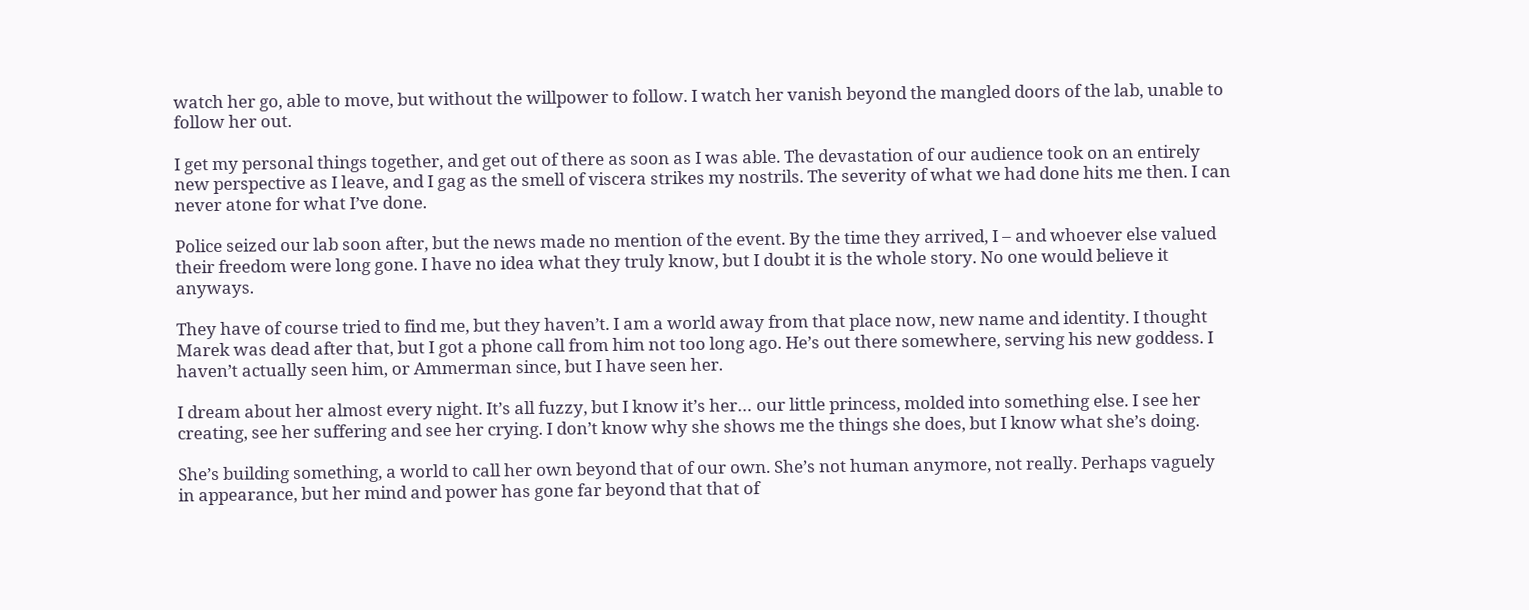watch her go, able to move, but without the willpower to follow. I watch her vanish beyond the mangled doors of the lab, unable to follow her out.

I get my personal things together, and get out of there as soon as I was able. The devastation of our audience took on an entirely new perspective as I leave, and I gag as the smell of viscera strikes my nostrils. The severity of what we had done hits me then. I can never atone for what I’ve done.

Police seized our lab soon after, but the news made no mention of the event. By the time they arrived, I – and whoever else valued their freedom were long gone. I have no idea what they truly know, but I doubt it is the whole story. No one would believe it anyways.

They have of course tried to find me, but they haven’t. I am a world away from that place now, new name and identity. I thought Marek was dead after that, but I got a phone call from him not too long ago. He’s out there somewhere, serving his new goddess. I haven’t actually seen him, or Ammerman since, but I have seen her.

I dream about her almost every night. It’s all fuzzy, but I know it’s her… our little princess, molded into something else. I see her creating, see her suffering and see her crying. I don’t know why she shows me the things she does, but I know what she’s doing.

She’s building something, a world to call her own beyond that of our own. She’s not human anymore, not really. Perhaps vaguely in appearance, but her mind and power has gone far beyond that that of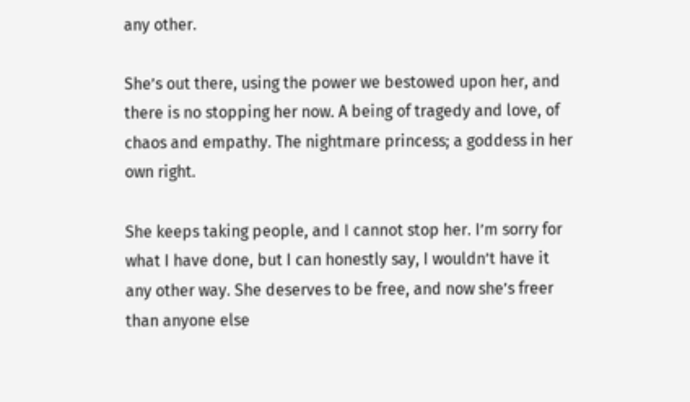any other.

She’s out there, using the power we bestowed upon her, and there is no stopping her now. A being of tragedy and love, of chaos and empathy. The nightmare princess; a goddess in her own right.

She keeps taking people, and I cannot stop her. I’m sorry for what I have done, but I can honestly say, I wouldn’t have it any other way. She deserves to be free, and now she’s freer than anyone else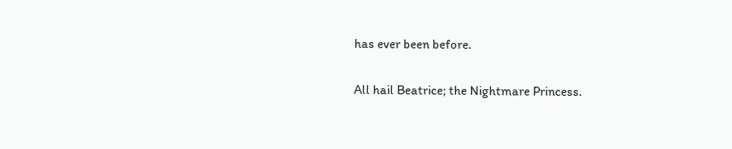has ever been before.

All hail Beatrice; the Nightmare Princess.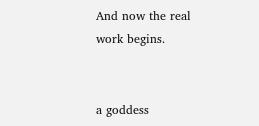And now the real work begins.


a goddess